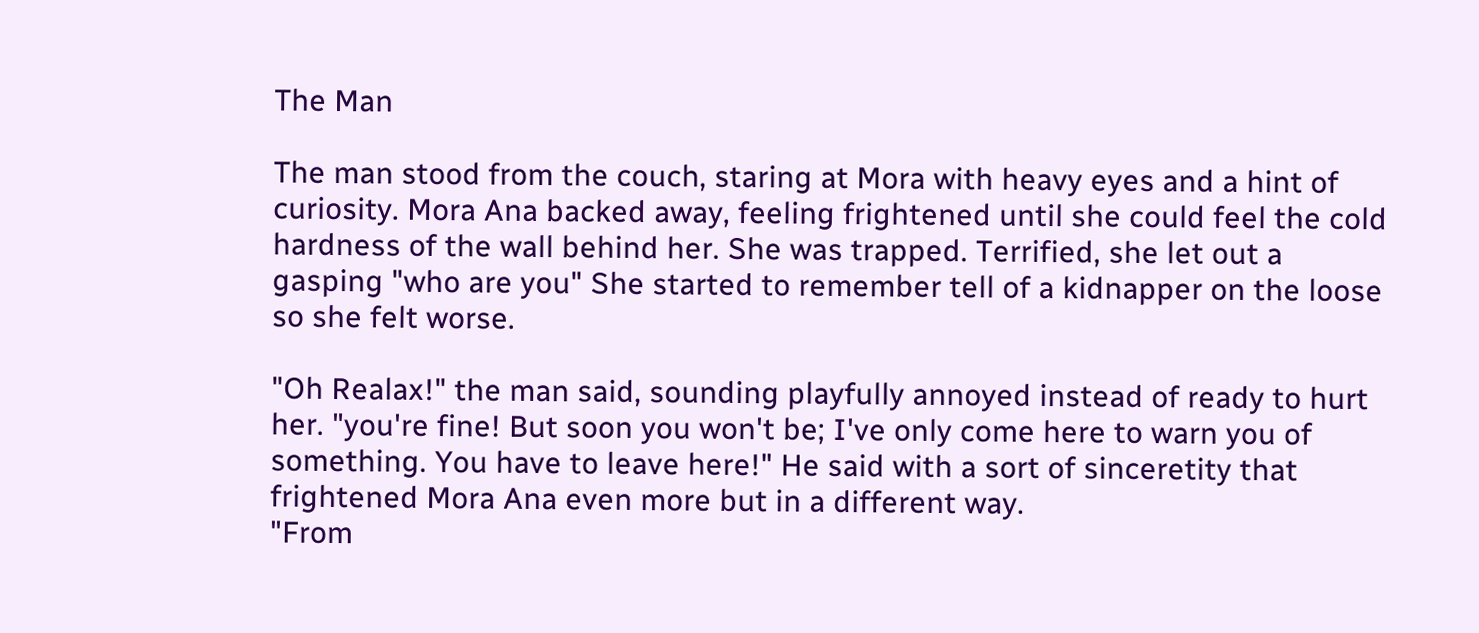The Man

The man stood from the couch, staring at Mora with heavy eyes and a hint of curiosity. Mora Ana backed away, feeling frightened until she could feel the cold hardness of the wall behind her. She was trapped. Terrified, she let out a gasping "who are you" She started to remember tell of a kidnapper on the loose so she felt worse.

"Oh Realax!" the man said, sounding playfully annoyed instead of ready to hurt her. "you're fine! But soon you won't be; I've only come here to warn you of something. You have to leave here!" He said with a sort of sinceretity that frightened Mora Ana even more but in a different way.
"From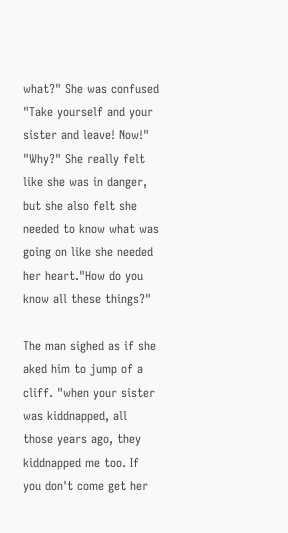what?" She was confused
"Take yourself and your sister and leave! Now!"
"Why?" She really felt like she was in danger, but she also felt she needed to know what was going on like she needed her heart."How do you know all these things?"

The man sighed as if she aked him to jump of a cliff. "when your sister was kiddnapped, all those years ago, they kiddnapped me too. If you don't come get her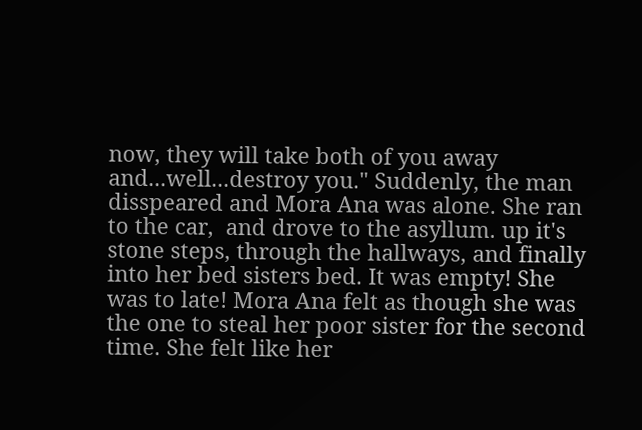now, they will take both of you away and...well...destroy you." Suddenly, the man disspeared and Mora Ana was alone. She ran to the car,  and drove to the asyllum. up it's stone steps, through the hallways, and finally into her bed sisters bed. It was empty! She was to late! Mora Ana felt as though she was the one to steal her poor sister for the second time. She felt like her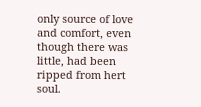only source of love and comfort, even though there was little, had been ripped from hert soul.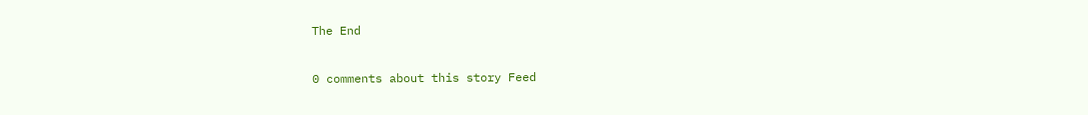The End

0 comments about this story Feed